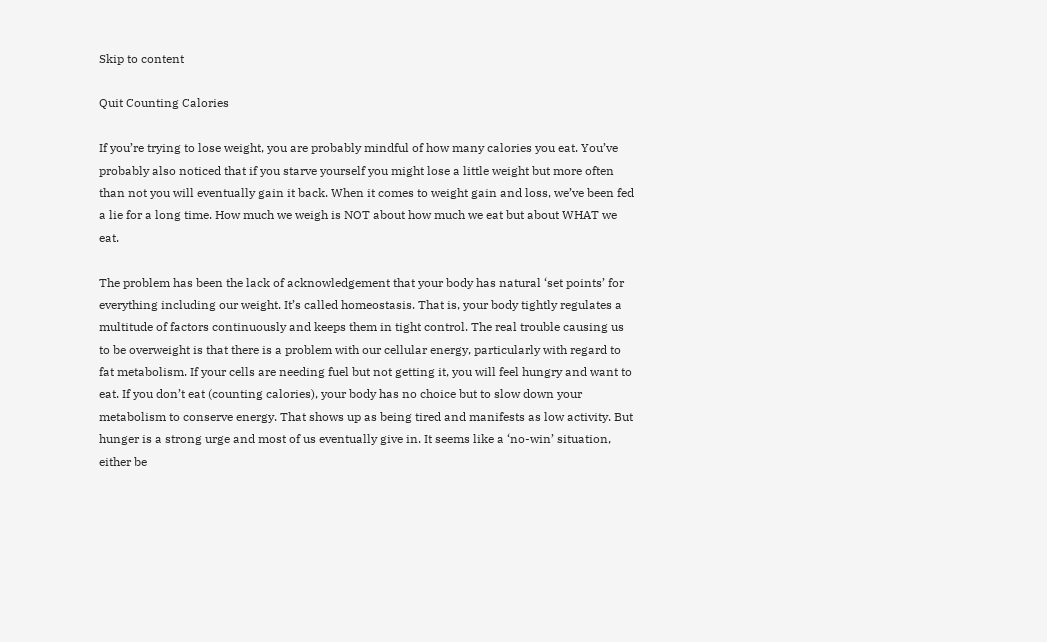Skip to content

Quit Counting Calories

If you’re trying to lose weight, you are probably mindful of how many calories you eat. You’ve probably also noticed that if you starve yourself you might lose a little weight but more often than not you will eventually gain it back. When it comes to weight gain and loss, we’ve been fed a lie for a long time. How much we weigh is NOT about how much we eat but about WHAT we eat.

The problem has been the lack of acknowledgement that your body has natural ‘set points’ for everything including our weight. It’s called homeostasis. That is, your body tightly regulates a multitude of factors continuously and keeps them in tight control. The real trouble causing us to be overweight is that there is a problem with our cellular energy, particularly with regard to fat metabolism. If your cells are needing fuel but not getting it, you will feel hungry and want to eat. If you don’t eat (counting calories), your body has no choice but to slow down your metabolism to conserve energy. That shows up as being tired and manifests as low activity. But hunger is a strong urge and most of us eventually give in. It seems like a ‘no-win’ situation, either be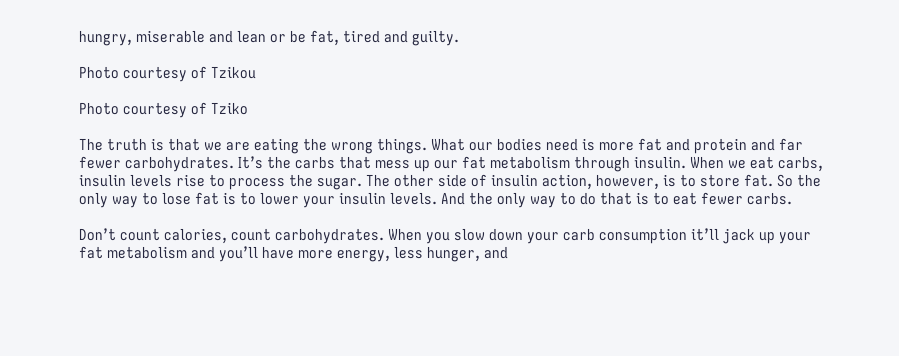hungry, miserable and lean or be fat, tired and guilty.

Photo courtesy of Tzikou

Photo courtesy of Tziko

The truth is that we are eating the wrong things. What our bodies need is more fat and protein and far fewer carbohydrates. It’s the carbs that mess up our fat metabolism through insulin. When we eat carbs, insulin levels rise to process the sugar. The other side of insulin action, however, is to store fat. So the only way to lose fat is to lower your insulin levels. And the only way to do that is to eat fewer carbs.

Don’t count calories, count carbohydrates. When you slow down your carb consumption it’ll jack up your fat metabolism and you’ll have more energy, less hunger, and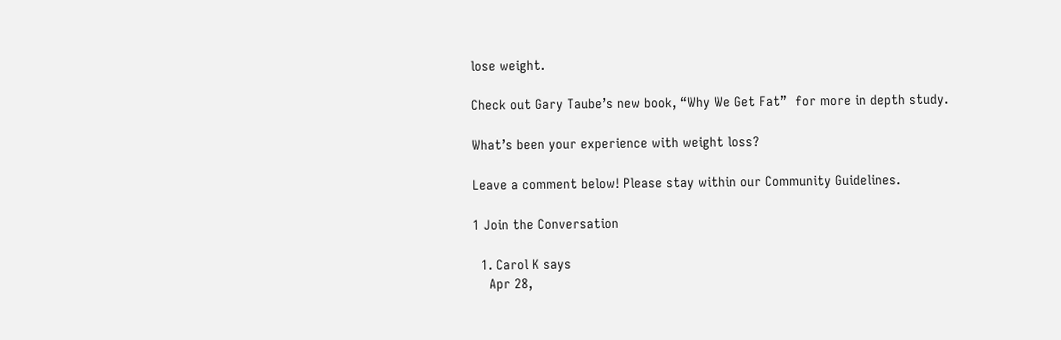lose weight.

Check out Gary Taube’s new book, “Why We Get Fat”  for more in depth study.

What’s been your experience with weight loss?

Leave a comment below! Please stay within our Community Guidelines.

1 Join the Conversation

  1. Carol K says
    Apr 28,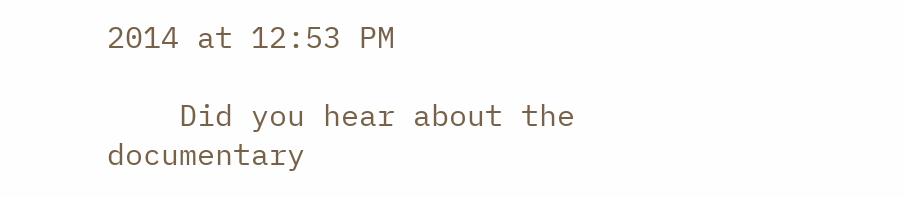2014 at 12:53 PM

    Did you hear about the documentary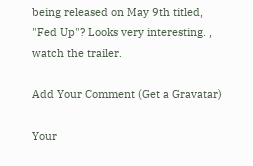being released on May 9th titled, "Fed Up"? Looks very interesting. , watch the trailer.

Add Your Comment (Get a Gravatar)

Your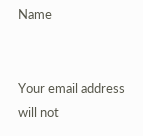Name


Your email address will not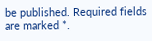be published. Required fields are marked *.